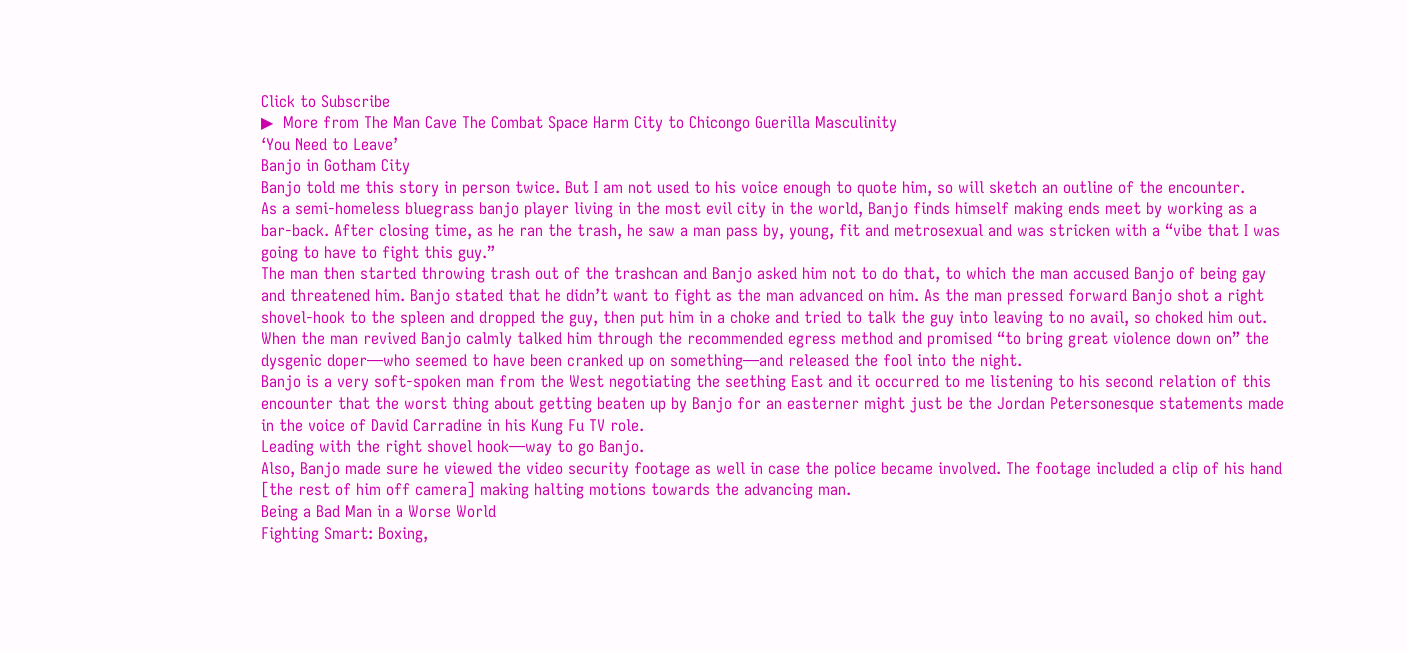Click to Subscribe
▶  More from The Man Cave The Combat Space Harm City to Chicongo Guerilla Masculinity
‘You Need to Leave’
Banjo in Gotham City
Banjo told me this story in person twice. But I am not used to his voice enough to quote him, so will sketch an outline of the encounter.
As a semi-homeless bluegrass banjo player living in the most evil city in the world, Banjo finds himself making ends meet by working as a bar-back. After closing time, as he ran the trash, he saw a man pass by, young, fit and metrosexual and was stricken with a “vibe that I was going to have to fight this guy.”
The man then started throwing trash out of the trashcan and Banjo asked him not to do that, to which the man accused Banjo of being gay and threatened him. Banjo stated that he didn’t want to fight as the man advanced on him. As the man pressed forward Banjo shot a right shovel-hook to the spleen and dropped the guy, then put him in a choke and tried to talk the guy into leaving to no avail, so choked him out.
When the man revived Banjo calmly talked him through the recommended egress method and promised “to bring great violence down on” the dysgenic doper—who seemed to have been cranked up on something—and released the fool into the night.
Banjo is a very soft-spoken man from the West negotiating the seething East and it occurred to me listening to his second relation of this encounter that the worst thing about getting beaten up by Banjo for an easterner might just be the Jordan Petersonesque statements made in the voice of David Carradine in his Kung Fu TV role.
Leading with the right shovel hook—way to go Banjo.
Also, Banjo made sure he viewed the video security footage as well in case the police became involved. The footage included a clip of his hand [the rest of him off camera] making halting motions towards the advancing man.
Being a Bad Man in a Worse World
Fighting Smart: Boxing,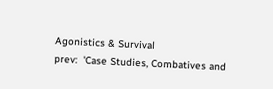Agonistics & Survival
prev:  'Case Studies, Combatives and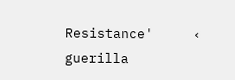Resistance'     ‹  guerilla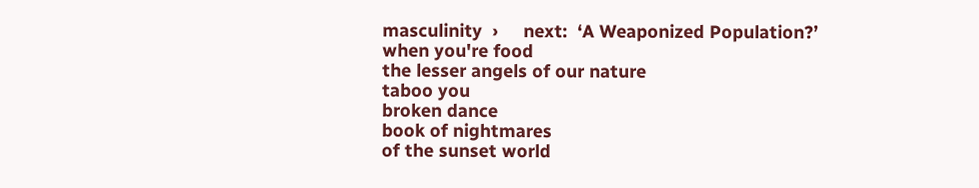masculinity  ›     next:  ‘A Weaponized Population?’
when you're food
the lesser angels of our nature
taboo you
broken dance
book of nightmares
of the sunset world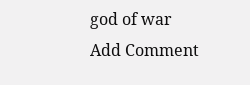god of war
Add Comment